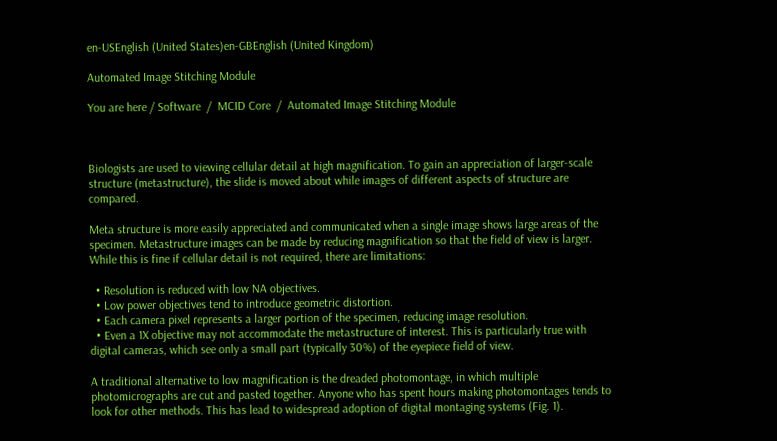en-USEnglish (United States)en-GBEnglish (United Kingdom)

Automated Image Stitching Module

You are here / Software  /  MCID Core  /  Automated Image Stitching Module



Biologists are used to viewing cellular detail at high magnification. To gain an appreciation of larger-scale structure (metastructure), the slide is moved about while images of different aspects of structure are compared.

Meta structure is more easily appreciated and communicated when a single image shows large areas of the specimen. Metastructure images can be made by reducing magnification so that the field of view is larger. While this is fine if cellular detail is not required, there are limitations:

  • Resolution is reduced with low NA objectives.
  • Low power objectives tend to introduce geometric distortion.
  • Each camera pixel represents a larger portion of the specimen, reducing image resolution.
  • Even a 1X objective may not accommodate the metastructure of interest. This is particularly true with digital cameras, which see only a small part (typically 30%) of the eyepiece field of view.

A traditional alternative to low magnification is the dreaded photomontage, in which multiple photomicrographs are cut and pasted together. Anyone who has spent hours making photomontages tends to look for other methods. This has lead to widespread adoption of digital montaging systems (Fig. 1).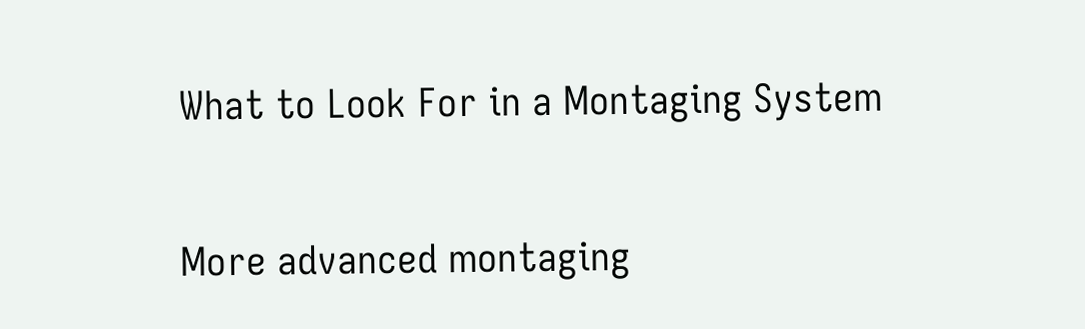What to Look For in a Montaging System

More advanced montaging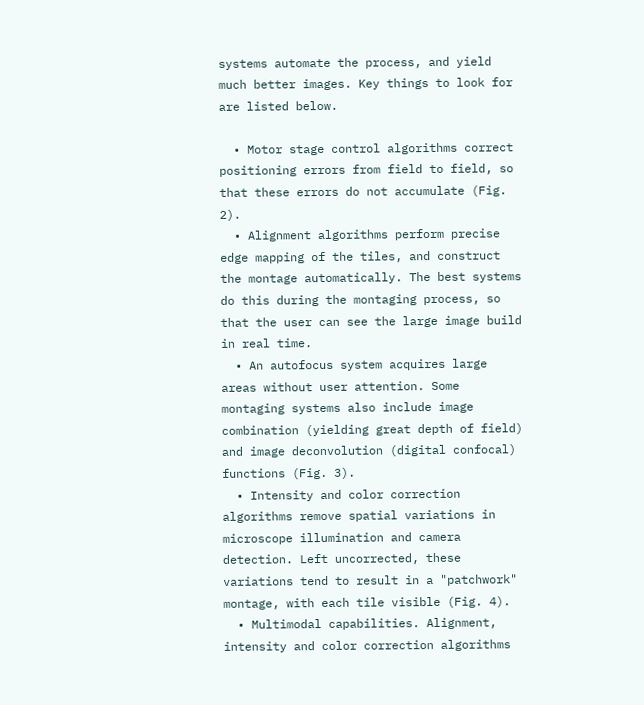systems automate the process, and yield much better images. Key things to look for are listed below.

  • Motor stage control algorithms correct positioning errors from field to field, so that these errors do not accumulate (Fig. 2).
  • Alignment algorithms perform precise edge mapping of the tiles, and construct the montage automatically. The best systems do this during the montaging process, so that the user can see the large image build in real time.
  • An autofocus system acquires large areas without user attention. Some montaging systems also include image combination (yielding great depth of field) and image deconvolution (digital confocal) functions (Fig. 3).
  • Intensity and color correction algorithms remove spatial variations in microscope illumination and camera detection. Left uncorrected, these variations tend to result in a "patchwork" montage, with each tile visible (Fig. 4).
  • Multimodal capabilities. Alignment, intensity and color correction algorithms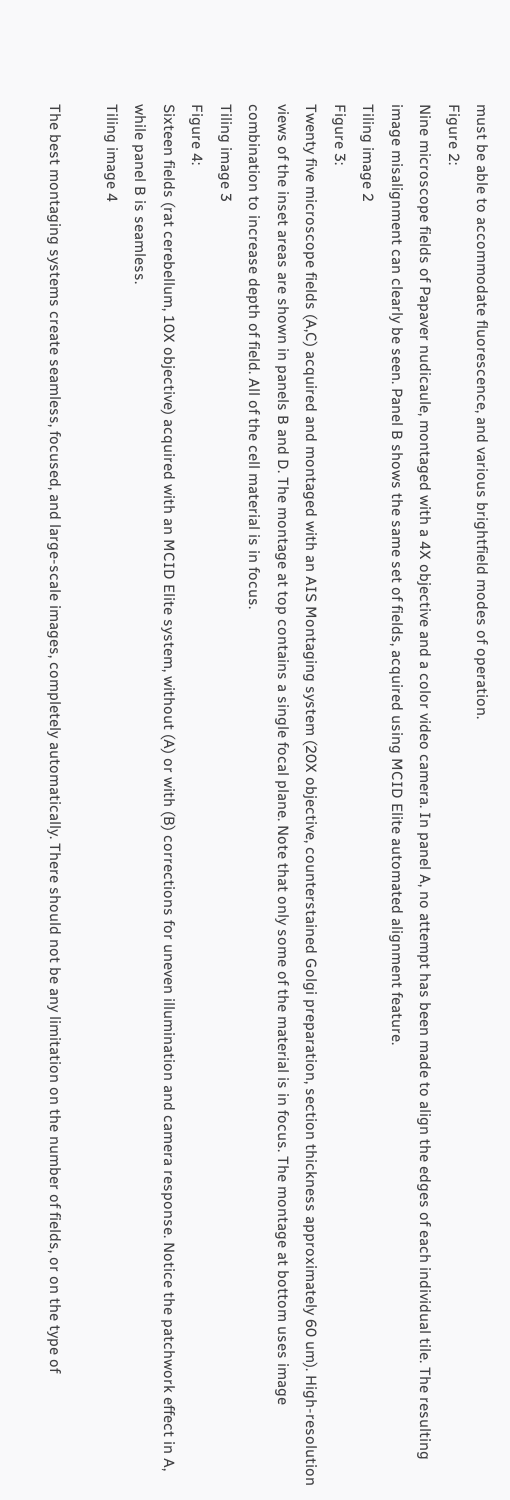must be able to accommodate fluorescence, and various brightfield modes of operation.
Figure 2:
Nine microscope fields of Papaver nudicaule, montaged with a 4X objective and a color video camera. In panel A, no attempt has been made to align the edges of each individual tile. The resulting image misalignment can clearly be seen. Panel B shows the same set of fields, acquired using MCID Elite automated alignment feature.
Tiling image 2
Figure 3:
Twenty five microscope fields (A,C) acquired and montaged with an AIS Montaging system (20X objective, counterstained Golgi preparation, section thickness approximately 60 um). High-resolution views of the inset areas are shown in panels B and D. The montage at top contains a single focal plane. Note that only some of the material is in focus. The montage at bottom uses image combination to increase depth of field. All of the cell material is in focus.
Tiling image 3
Figure 4:
Sixteen fields (rat cerebellum, 10X objective) acquired with an MCID Elite system, without (A) or with (B) corrections for uneven illumination and camera response. Notice the patchwork effect in A, while panel B is seamless.
Tiling image 4

The best montaging systems create seamless, focused, and large-scale images, completely automatically. There should not be any limitation on the number of fields, or on the type of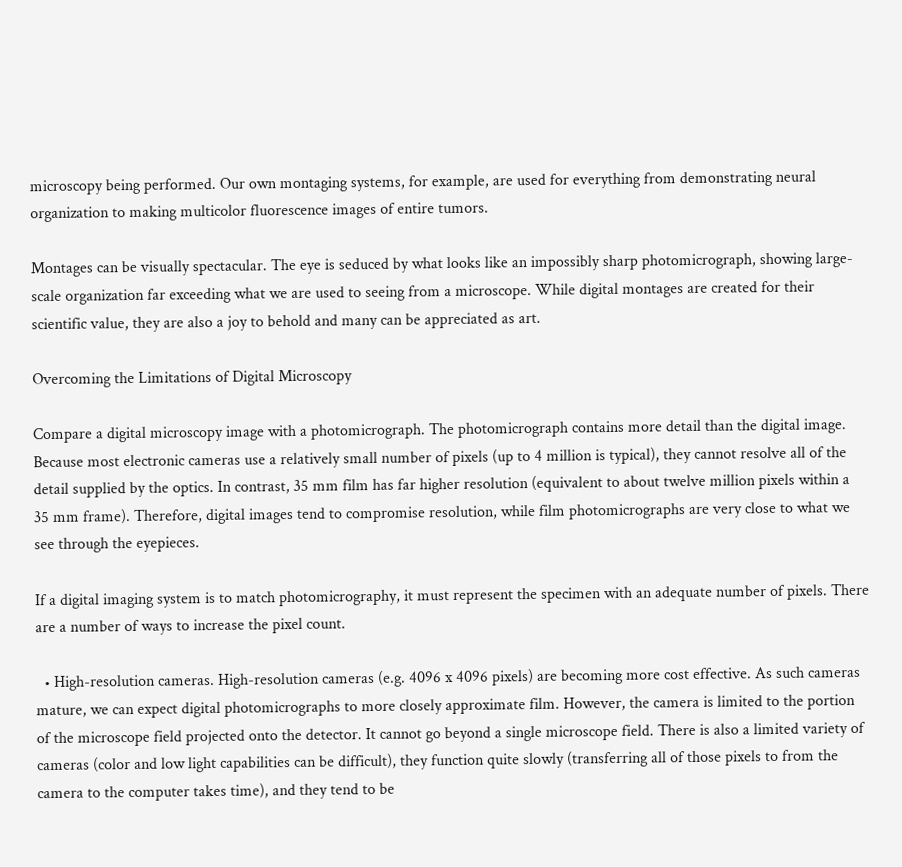microscopy being performed. Our own montaging systems, for example, are used for everything from demonstrating neural organization to making multicolor fluorescence images of entire tumors.

Montages can be visually spectacular. The eye is seduced by what looks like an impossibly sharp photomicrograph, showing large-scale organization far exceeding what we are used to seeing from a microscope. While digital montages are created for their scientific value, they are also a joy to behold and many can be appreciated as art.

Overcoming the Limitations of Digital Microscopy

Compare a digital microscopy image with a photomicrograph. The photomicrograph contains more detail than the digital image. Because most electronic cameras use a relatively small number of pixels (up to 4 million is typical), they cannot resolve all of the detail supplied by the optics. In contrast, 35 mm film has far higher resolution (equivalent to about twelve million pixels within a 35 mm frame). Therefore, digital images tend to compromise resolution, while film photomicrographs are very close to what we see through the eyepieces.

If a digital imaging system is to match photomicrography, it must represent the specimen with an adequate number of pixels. There are a number of ways to increase the pixel count.

  • High-resolution cameras. High-resolution cameras (e.g. 4096 x 4096 pixels) are becoming more cost effective. As such cameras mature, we can expect digital photomicrographs to more closely approximate film. However, the camera is limited to the portion of the microscope field projected onto the detector. It cannot go beyond a single microscope field. There is also a limited variety of cameras (color and low light capabilities can be difficult), they function quite slowly (transferring all of those pixels to from the camera to the computer takes time), and they tend to be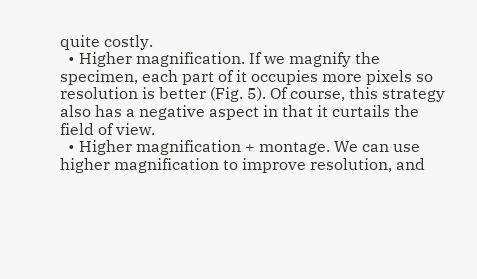quite costly.
  • Higher magnification. If we magnify the specimen, each part of it occupies more pixels so resolution is better (Fig. 5). Of course, this strategy also has a negative aspect in that it curtails the field of view.
  • Higher magnification + montage. We can use higher magnification to improve resolution, and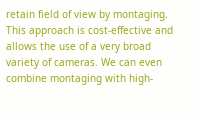retain field of view by montaging. This approach is cost-effective and allows the use of a very broad variety of cameras. We can even combine montaging with high-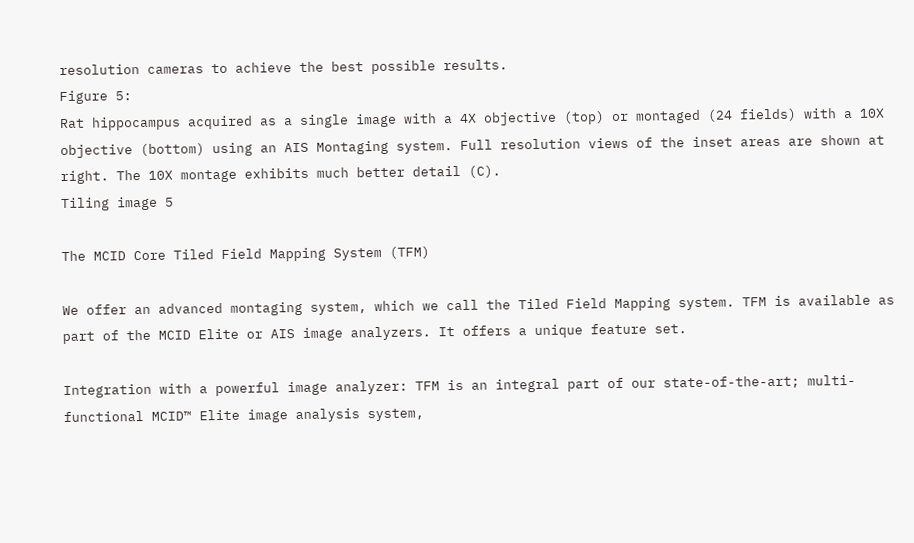resolution cameras to achieve the best possible results.
Figure 5:
Rat hippocampus acquired as a single image with a 4X objective (top) or montaged (24 fields) with a 10X objective (bottom) using an AIS Montaging system. Full resolution views of the inset areas are shown at right. The 10X montage exhibits much better detail (C).
Tiling image 5

The MCID Core Tiled Field Mapping System (TFM)

We offer an advanced montaging system, which we call the Tiled Field Mapping system. TFM is available as part of the MCID Elite or AIS image analyzers. It offers a unique feature set.

Integration with a powerful image analyzer: TFM is an integral part of our state-of-the-art; multi-functional MCID™ Elite image analysis system,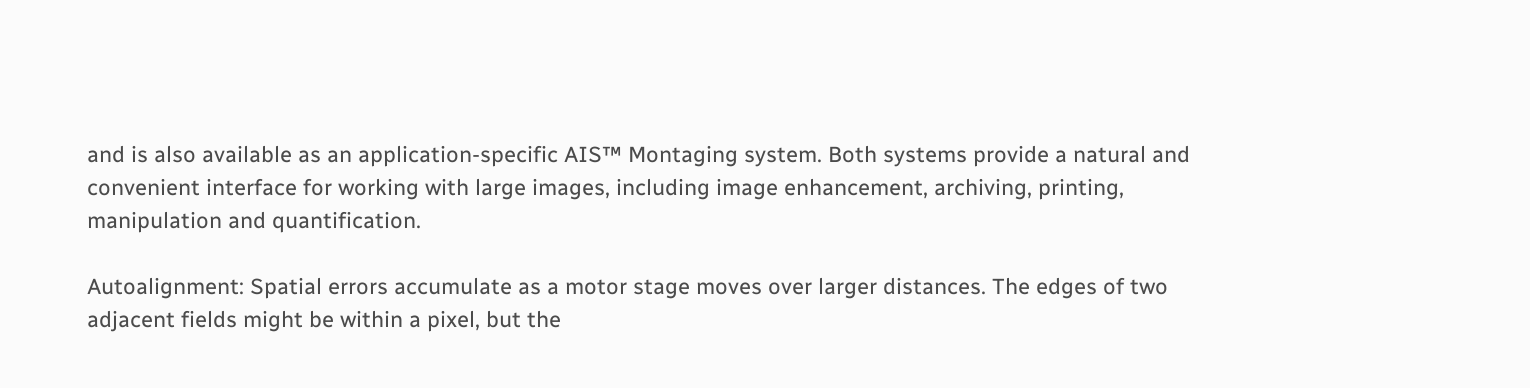and is also available as an application-specific AIS™ Montaging system. Both systems provide a natural and convenient interface for working with large images, including image enhancement, archiving, printing, manipulation and quantification.

Autoalignment: Spatial errors accumulate as a motor stage moves over larger distances. The edges of two adjacent fields might be within a pixel, but the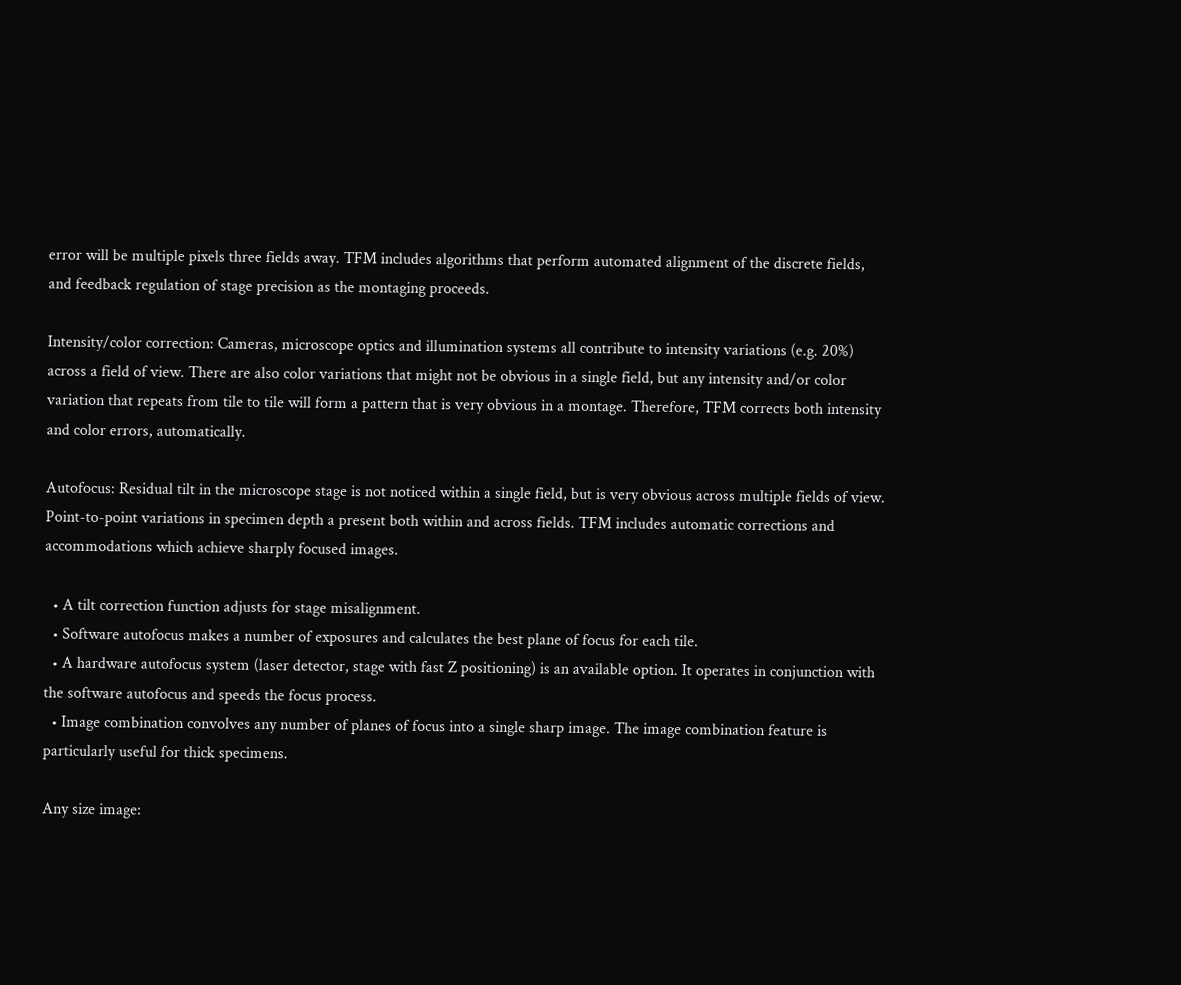error will be multiple pixels three fields away. TFM includes algorithms that perform automated alignment of the discrete fields, and feedback regulation of stage precision as the montaging proceeds.

Intensity/color correction: Cameras, microscope optics and illumination systems all contribute to intensity variations (e.g. 20%) across a field of view. There are also color variations that might not be obvious in a single field, but any intensity and/or color variation that repeats from tile to tile will form a pattern that is very obvious in a montage. Therefore, TFM corrects both intensity and color errors, automatically.

Autofocus: Residual tilt in the microscope stage is not noticed within a single field, but is very obvious across multiple fields of view. Point-to-point variations in specimen depth a present both within and across fields. TFM includes automatic corrections and accommodations which achieve sharply focused images.

  • A tilt correction function adjusts for stage misalignment.
  • Software autofocus makes a number of exposures and calculates the best plane of focus for each tile.
  • A hardware autofocus system (laser detector, stage with fast Z positioning) is an available option. It operates in conjunction with the software autofocus and speeds the focus process.
  • Image combination convolves any number of planes of focus into a single sharp image. The image combination feature is particularly useful for thick specimens.

Any size image: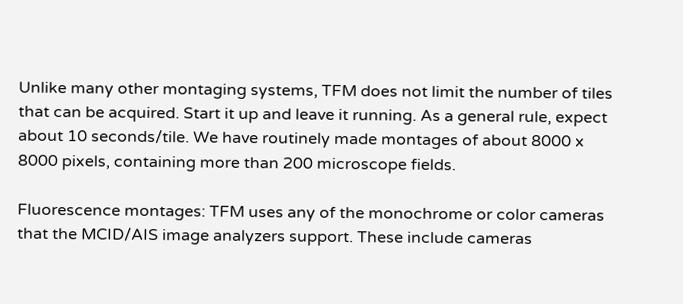Unlike many other montaging systems, TFM does not limit the number of tiles that can be acquired. Start it up and leave it running. As a general rule, expect about 10 seconds/tile. We have routinely made montages of about 8000 x 8000 pixels, containing more than 200 microscope fields.

Fluorescence montages: TFM uses any of the monochrome or color cameras that the MCID/AIS image analyzers support. These include cameras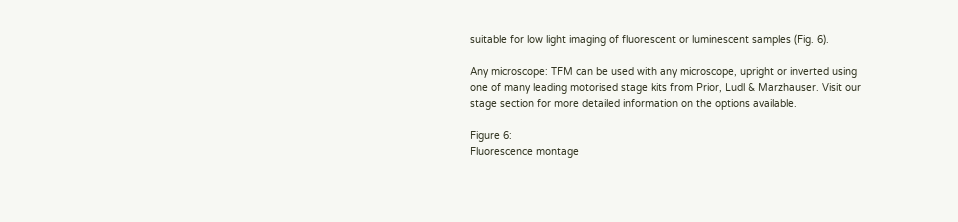suitable for low light imaging of fluorescent or luminescent samples (Fig. 6).

Any microscope: TFM can be used with any microscope, upright or inverted using one of many leading motorised stage kits from Prior, Ludl & Marzhauser. Visit our stage section for more detailed information on the options available.

Figure 6:
Fluorescence montage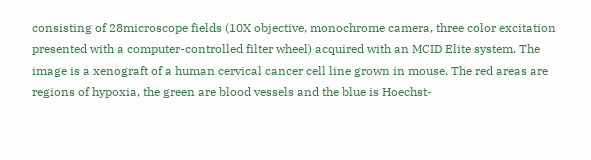consisting of 28microscope fields (10X objective, monochrome camera, three color excitation presented with a computer-controlled filter wheel) acquired with an MCID Elite system. The image is a xenograft of a human cervical cancer cell line grown in mouse. The red areas are regions of hypoxia, the green are blood vessels and the blue is Hoechst-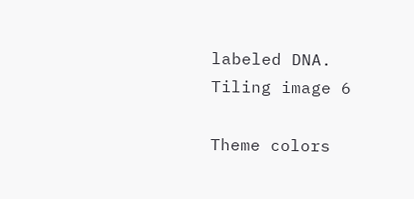labeled DNA.
Tiling image 6

Theme colors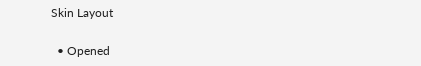Skin Layout

  • Opened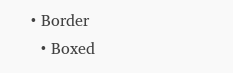• Border
  • Boxed